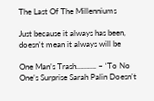The Last Of The Millenniums

Just because it always has been, doesn't mean it always will be

One Man’s Trash………. – ‘To No One’s Surprise Sarah Palin Doesn’t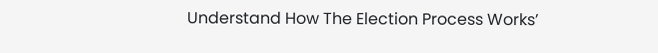Understand How The Election Process Works’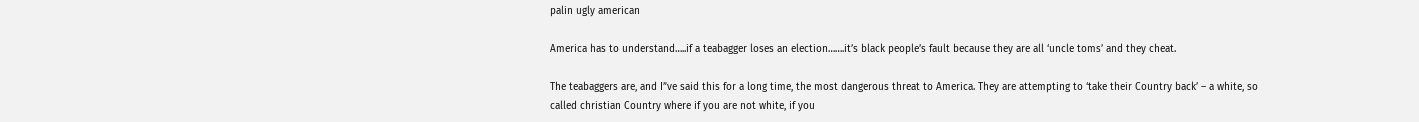palin ugly american

America has to understand…..if a teabagger loses an election…….it’s black people’s fault because they are all ‘uncle toms’ and they cheat.

The teabaggers are, and I”ve said this for a long time, the most dangerous threat to America. They are attempting to ‘take their Country back’ – a white, so called christian Country where if you are not white, if you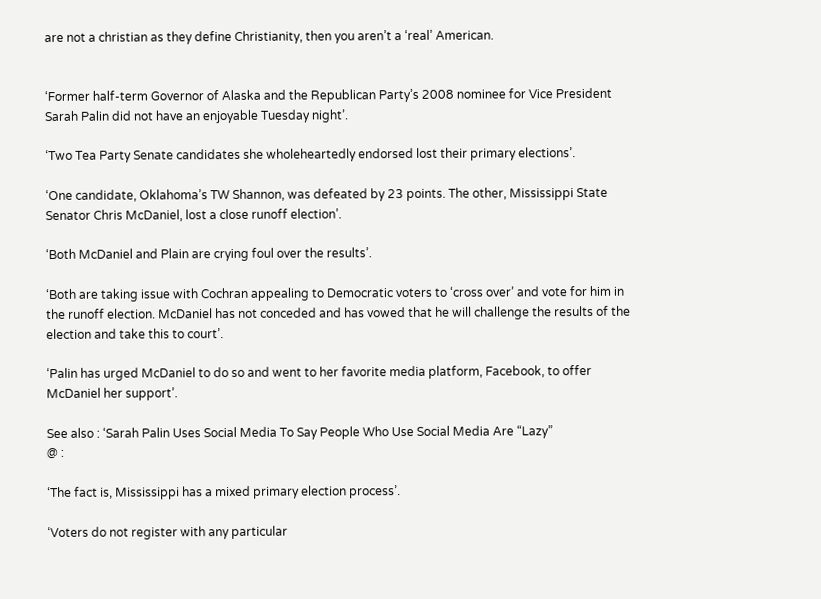are not a christian as they define Christianity, then you aren’t a ‘real’ American.


‘Former half-term Governor of Alaska and the Republican Party’s 2008 nominee for Vice President Sarah Palin did not have an enjoyable Tuesday night’.

‘Two Tea Party Senate candidates she wholeheartedly endorsed lost their primary elections’.

‘One candidate, Oklahoma’s TW Shannon, was defeated by 23 points. The other, Mississippi State Senator Chris McDaniel, lost a close runoff election’.

‘Both McDaniel and Plain are crying foul over the results’.

‘Both are taking issue with Cochran appealing to Democratic voters to ‘cross over’ and vote for him in the runoff election. McDaniel has not conceded and has vowed that he will challenge the results of the election and take this to court’.

‘Palin has urged McDaniel to do so and went to her favorite media platform, Facebook, to offer McDaniel her support’.

See also : ‘Sarah Palin Uses Social Media To Say People Who Use Social Media Are “Lazy”
@ :

‘The fact is, Mississippi has a mixed primary election process’.

‘Voters do not register with any particular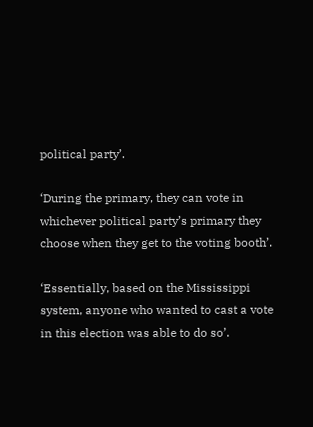political party’.

‘During the primary, they can vote in whichever political party’s primary they choose when they get to the voting booth’.

‘Essentially, based on the Mississippi system, anyone who wanted to cast a vote in this election was able to do so’.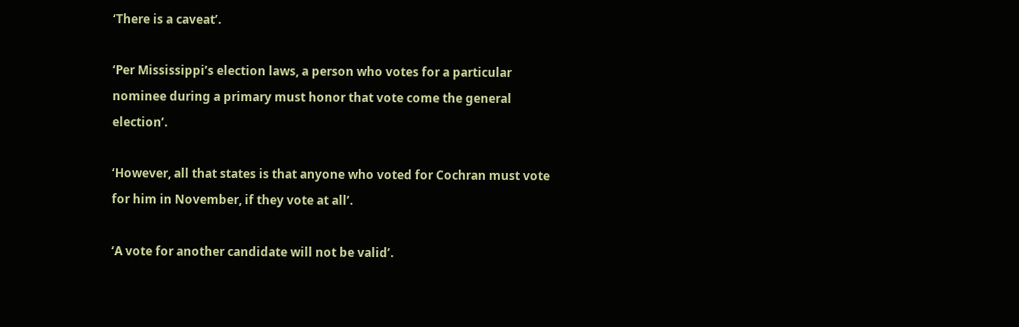‘There is a caveat’.

‘Per Mississippi’s election laws, a person who votes for a particular nominee during a primary must honor that vote come the general election’.

‘However, all that states is that anyone who voted for Cochran must vote for him in November, if they vote at all’.

‘A vote for another candidate will not be valid’.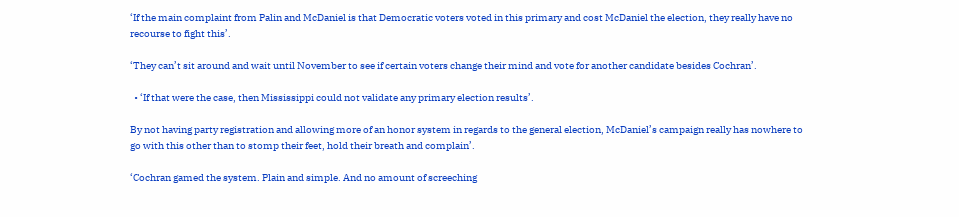‘If the main complaint from Palin and McDaniel is that Democratic voters voted in this primary and cost McDaniel the election, they really have no recourse to fight this’.

‘They can’t sit around and wait until November to see if certain voters change their mind and vote for another candidate besides Cochran’.

  • ‘If that were the case, then Mississippi could not validate any primary election results’.

By not having party registration and allowing more of an honor system in regards to the general election, McDaniel’s campaign really has nowhere to go with this other than to stomp their feet, hold their breath and complain’.

‘Cochran gamed the system. Plain and simple. And no amount of screeching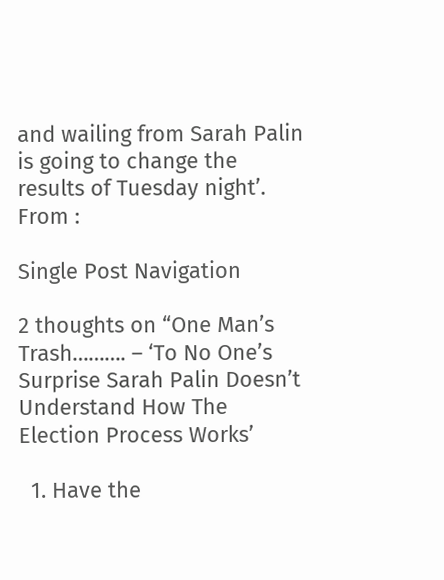and wailing from Sarah Palin is going to change the results of Tuesday night’.
From :

Single Post Navigation

2 thoughts on “One Man’s Trash………. – ‘To No One’s Surprise Sarah Palin Doesn’t Understand How The Election Process Works’

  1. Have the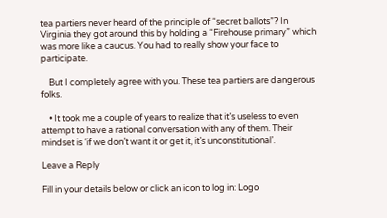tea partiers never heard of the principle of “secret ballots”? In Virginia they got around this by holding a “Firehouse primary” which was more like a caucus. You had to really show your face to participate.

    But I completely agree with you. These tea partiers are dangerous folks.

    • It took me a couple of years to realize that it’s useless to even attempt to have a rational conversation with any of them. Their mindset is ‘if we don’t want it or get it, it’s unconstitutional’.

Leave a Reply

Fill in your details below or click an icon to log in: Logo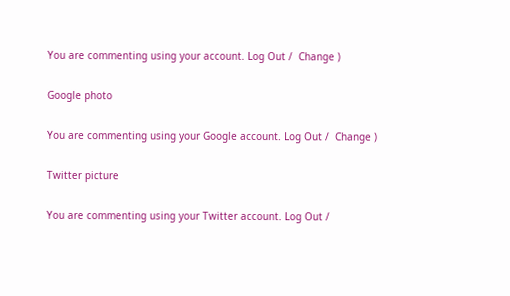You are commenting using your account. Log Out /  Change )

Google photo

You are commenting using your Google account. Log Out /  Change )

Twitter picture

You are commenting using your Twitter account. Log Out /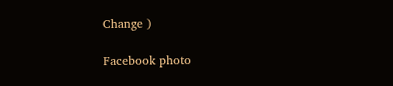Change )

Facebook photo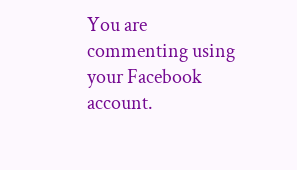You are commenting using your Facebook account.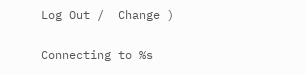Log Out /  Change )

Connecting to %s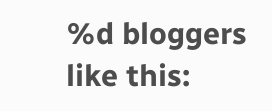%d bloggers like this: